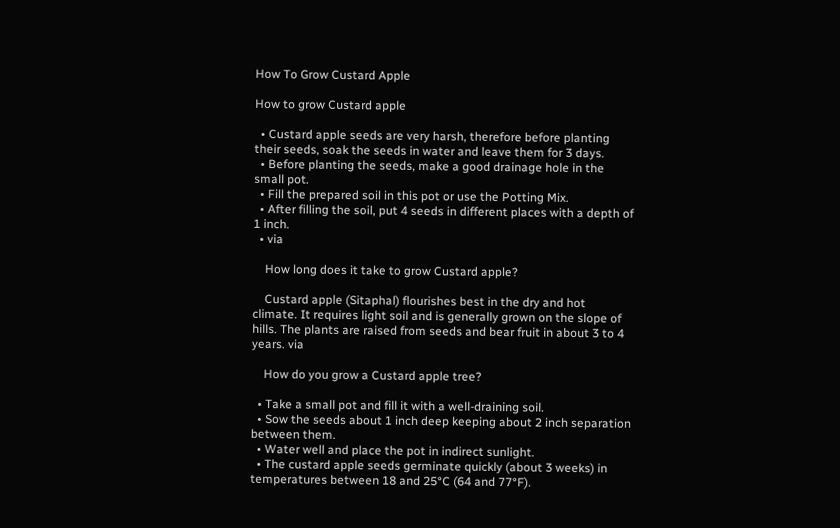How To Grow Custard Apple

How to grow Custard apple

  • Custard apple seeds are very harsh, therefore before planting their seeds, soak the seeds in water and leave them for 3 days.
  • Before planting the seeds, make a good drainage hole in the small pot.
  • Fill the prepared soil in this pot or use the Potting Mix.
  • After filling the soil, put 4 seeds in different places with a depth of 1 inch.
  • via

    How long does it take to grow Custard apple?

    Custard apple (Sitaphal) flourishes best in the dry and hot climate. It requires light soil and is generally grown on the slope of hills. The plants are raised from seeds and bear fruit in about 3 to 4 years. via

    How do you grow a Custard apple tree?

  • Take a small pot and fill it with a well-draining soil.
  • Sow the seeds about 1 inch deep keeping about 2 inch separation between them.
  • Water well and place the pot in indirect sunlight.
  • The custard apple seeds germinate quickly (about 3 weeks) in temperatures between 18 and 25°C (64 and 77°F).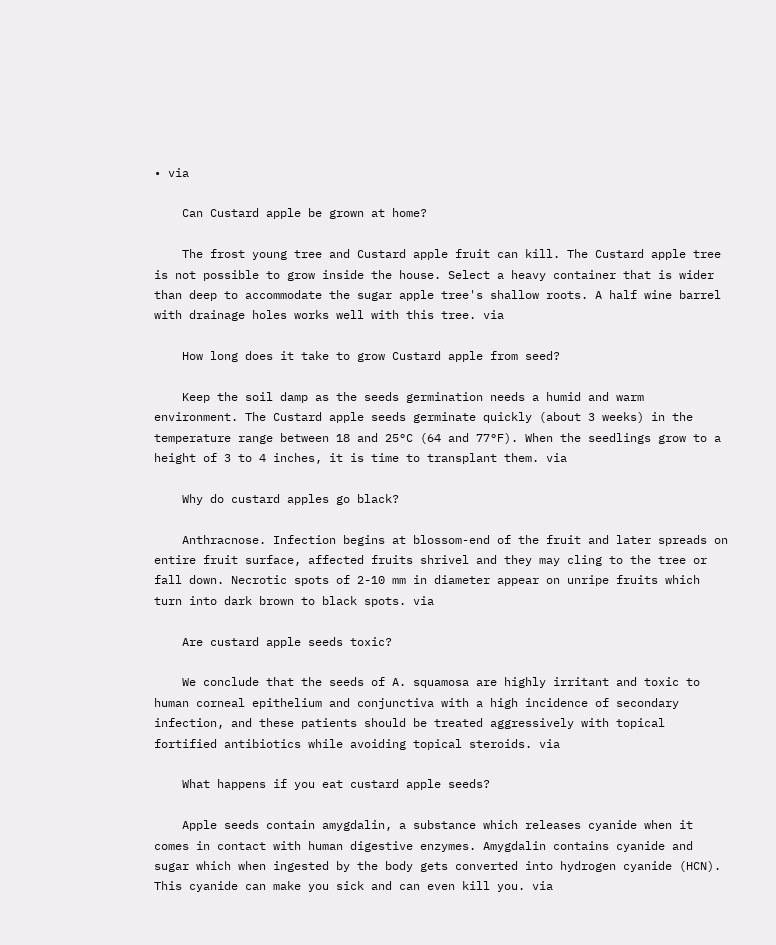• via

    Can Custard apple be grown at home?

    The frost young tree and Custard apple fruit can kill. The Custard apple tree is not possible to grow inside the house. Select a heavy container that is wider than deep to accommodate the sugar apple tree's shallow roots. A half wine barrel with drainage holes works well with this tree. via

    How long does it take to grow Custard apple from seed?

    Keep the soil damp as the seeds germination needs a humid and warm environment. The Custard apple seeds germinate quickly (about 3 weeks) in the temperature range between 18 and 25°C (64 and 77°F). When the seedlings grow to a height of 3 to 4 inches, it is time to transplant them. via

    Why do custard apples go black?

    Anthracnose. Infection begins at blossom-end of the fruit and later spreads on entire fruit surface, affected fruits shrivel and they may cling to the tree or fall down. Necrotic spots of 2-10 mm in diameter appear on unripe fruits which turn into dark brown to black spots. via

    Are custard apple seeds toxic?

    We conclude that the seeds of A. squamosa are highly irritant and toxic to human corneal epithelium and conjunctiva with a high incidence of secondary infection, and these patients should be treated aggressively with topical fortified antibiotics while avoiding topical steroids. via

    What happens if you eat custard apple seeds?

    Apple seeds contain amygdalin, a substance which releases cyanide when it comes in contact with human digestive enzymes. Amygdalin contains cyanide and sugar which when ingested by the body gets converted into hydrogen cyanide (HCN). This cyanide can make you sick and can even kill you. via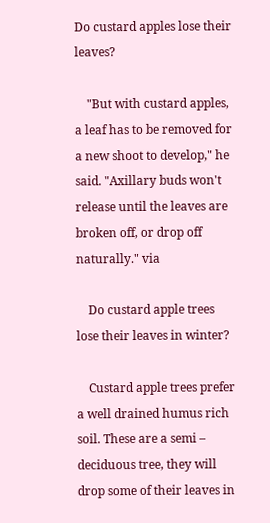Do custard apples lose their leaves?

    "But with custard apples, a leaf has to be removed for a new shoot to develop," he said. "Axillary buds won't release until the leaves are broken off, or drop off naturally." via

    Do custard apple trees lose their leaves in winter?

    Custard apple trees prefer a well drained humus rich soil. These are a semi – deciduous tree, they will drop some of their leaves in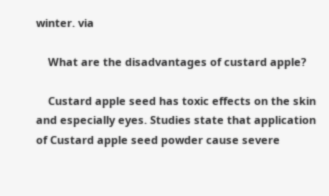winter. via

    What are the disadvantages of custard apple?

    Custard apple seed has toxic effects on the skin and especially eyes. Studies state that application of Custard apple seed powder cause severe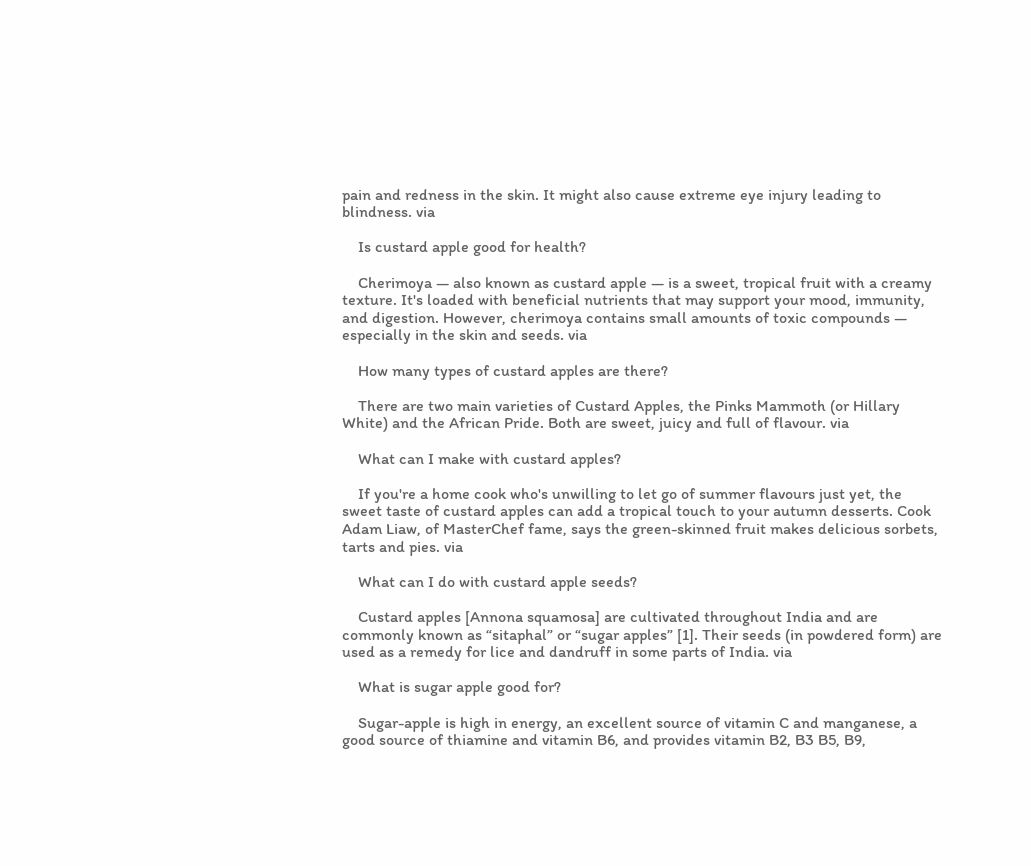pain and redness in the skin. It might also cause extreme eye injury leading to blindness. via

    Is custard apple good for health?

    Cherimoya — also known as custard apple — is a sweet, tropical fruit with a creamy texture. It's loaded with beneficial nutrients that may support your mood, immunity, and digestion. However, cherimoya contains small amounts of toxic compounds — especially in the skin and seeds. via

    How many types of custard apples are there?

    There are two main varieties of Custard Apples, the Pinks Mammoth (or Hillary White) and the African Pride. Both are sweet, juicy and full of flavour. via

    What can I make with custard apples?

    If you're a home cook who's unwilling to let go of summer flavours just yet, the sweet taste of custard apples can add a tropical touch to your autumn desserts. Cook Adam Liaw, of MasterChef fame, says the green-skinned fruit makes delicious sorbets, tarts and pies. via

    What can I do with custard apple seeds?

    Custard apples [Annona squamosa] are cultivated throughout India and are commonly known as “sitaphal” or “sugar apples” [1]. Their seeds (in powdered form) are used as a remedy for lice and dandruff in some parts of India. via

    What is sugar apple good for?

    Sugar-apple is high in energy, an excellent source of vitamin C and manganese, a good source of thiamine and vitamin B6, and provides vitamin B2, B3 B5, B9,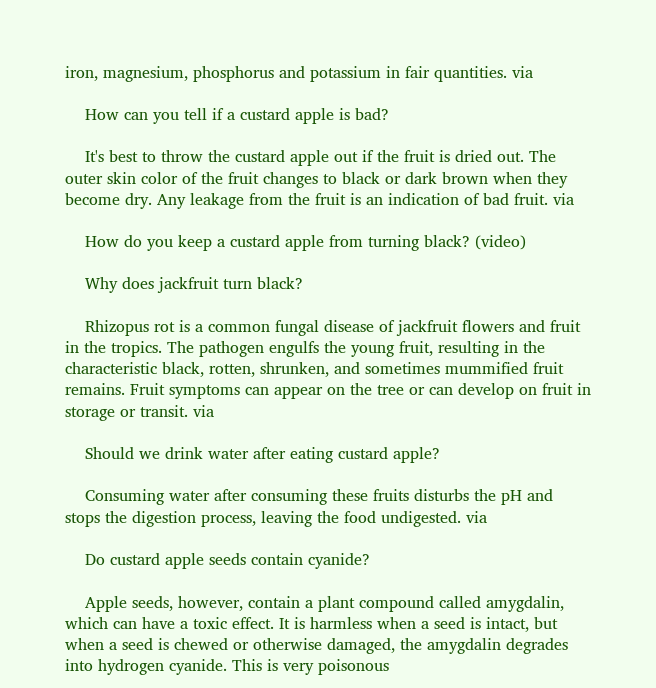iron, magnesium, phosphorus and potassium in fair quantities. via

    How can you tell if a custard apple is bad?

    It's best to throw the custard apple out if the fruit is dried out. The outer skin color of the fruit changes to black or dark brown when they become dry. Any leakage from the fruit is an indication of bad fruit. via

    How do you keep a custard apple from turning black? (video)

    Why does jackfruit turn black?

    Rhizopus rot is a common fungal disease of jackfruit flowers and fruit in the tropics. The pathogen engulfs the young fruit, resulting in the characteristic black, rotten, shrunken, and sometimes mummified fruit remains. Fruit symptoms can appear on the tree or can develop on fruit in storage or transit. via

    Should we drink water after eating custard apple?

    Consuming water after consuming these fruits disturbs the pH and stops the digestion process, leaving the food undigested. via

    Do custard apple seeds contain cyanide?

    Apple seeds, however, contain a plant compound called amygdalin, which can have a toxic effect. It is harmless when a seed is intact, but when a seed is chewed or otherwise damaged, the amygdalin degrades into hydrogen cyanide. This is very poisonous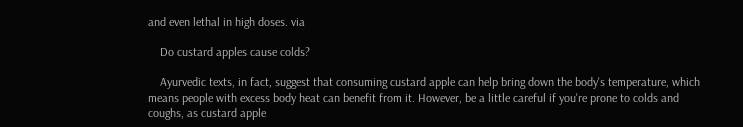and even lethal in high doses. via

    Do custard apples cause colds?

    Ayurvedic texts, in fact, suggest that consuming custard apple can help bring down the body's temperature, which means people with excess body heat can benefit from it. However, be a little careful if you're prone to colds and coughs, as custard apple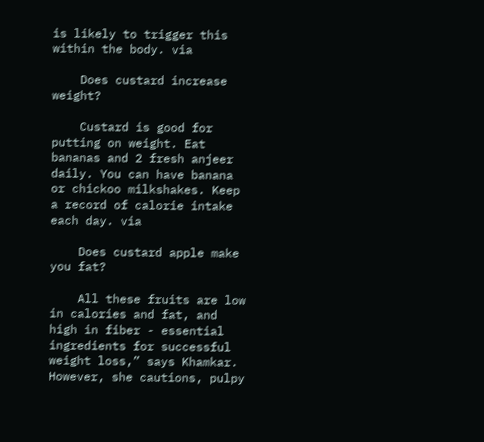is likely to trigger this within the body. via

    Does custard increase weight?

    Custard is good for putting on weight. Eat bananas and 2 fresh anjeer daily. You can have banana or chickoo milkshakes. Keep a record of calorie intake each day. via

    Does custard apple make you fat?

    All these fruits are low in calories and fat, and high in fiber - essential ingredients for successful weight loss,” says Khamkar. However, she cautions, pulpy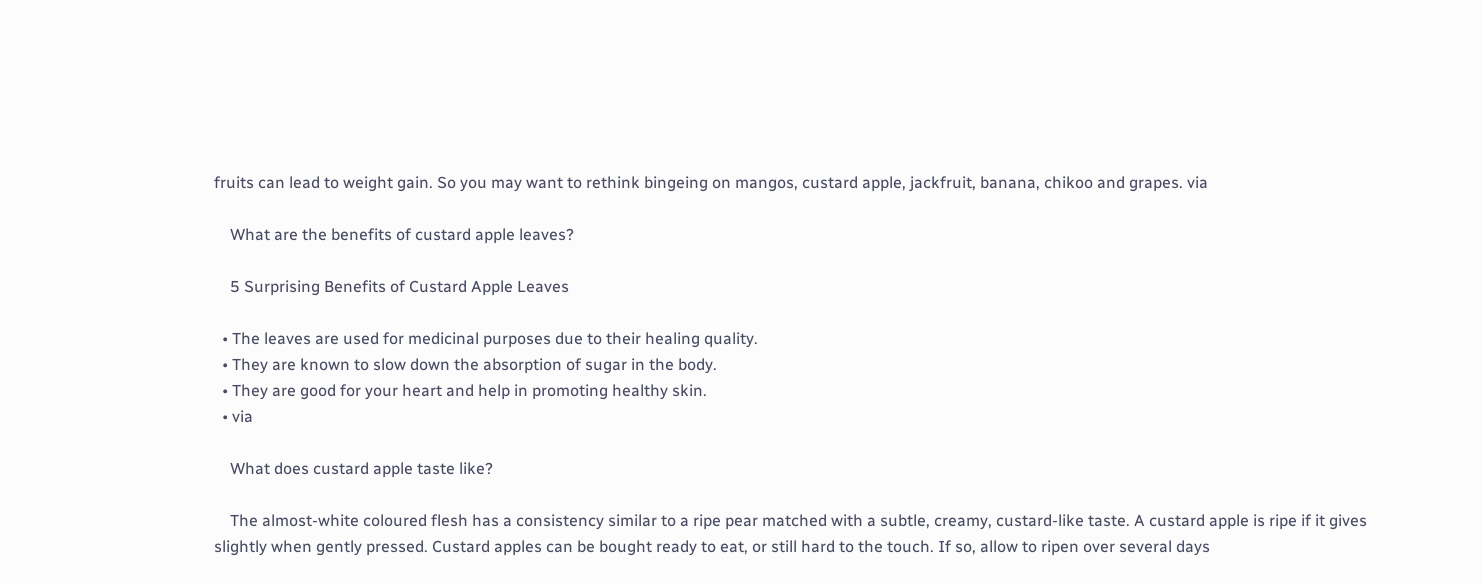fruits can lead to weight gain. So you may want to rethink bingeing on mangos, custard apple, jackfruit, banana, chikoo and grapes. via

    What are the benefits of custard apple leaves?

    5 Surprising Benefits of Custard Apple Leaves

  • The leaves are used for medicinal purposes due to their healing quality.
  • They are known to slow down the absorption of sugar in the body.
  • They are good for your heart and help in promoting healthy skin.
  • via

    What does custard apple taste like?

    The almost-white coloured flesh has a consistency similar to a ripe pear matched with a subtle, creamy, custard-like taste. A custard apple is ripe if it gives slightly when gently pressed. Custard apples can be bought ready to eat, or still hard to the touch. If so, allow to ripen over several days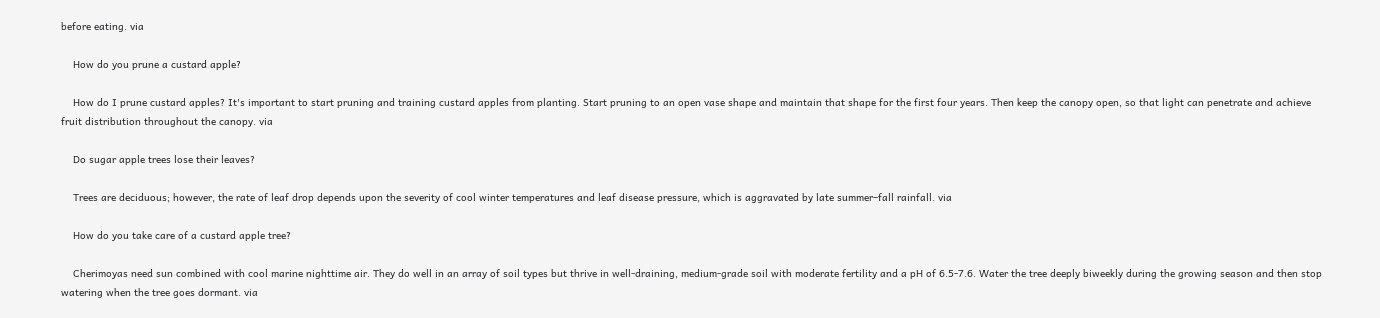before eating. via

    How do you prune a custard apple?

    How do I prune custard apples? It's important to start pruning and training custard apples from planting. Start pruning to an open vase shape and maintain that shape for the first four years. Then keep the canopy open, so that light can penetrate and achieve fruit distribution throughout the canopy. via

    Do sugar apple trees lose their leaves?

    Trees are deciduous; however, the rate of leaf drop depends upon the severity of cool winter temperatures and leaf disease pressure, which is aggravated by late summer–fall rainfall. via

    How do you take care of a custard apple tree?

    Cherimoyas need sun combined with cool marine nighttime air. They do well in an array of soil types but thrive in well-draining, medium-grade soil with moderate fertility and a pH of 6.5-7.6. Water the tree deeply biweekly during the growing season and then stop watering when the tree goes dormant. via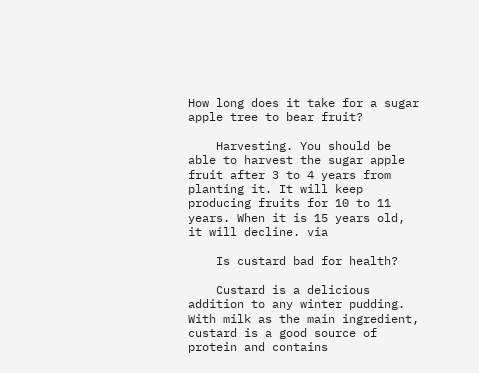How long does it take for a sugar apple tree to bear fruit?

    Harvesting. You should be able to harvest the sugar apple fruit after 3 to 4 years from planting it. It will keep producing fruits for 10 to 11 years. When it is 15 years old, it will decline. via

    Is custard bad for health?

    Custard is a delicious addition to any winter pudding. With milk as the main ingredient, custard is a good source of protein and contains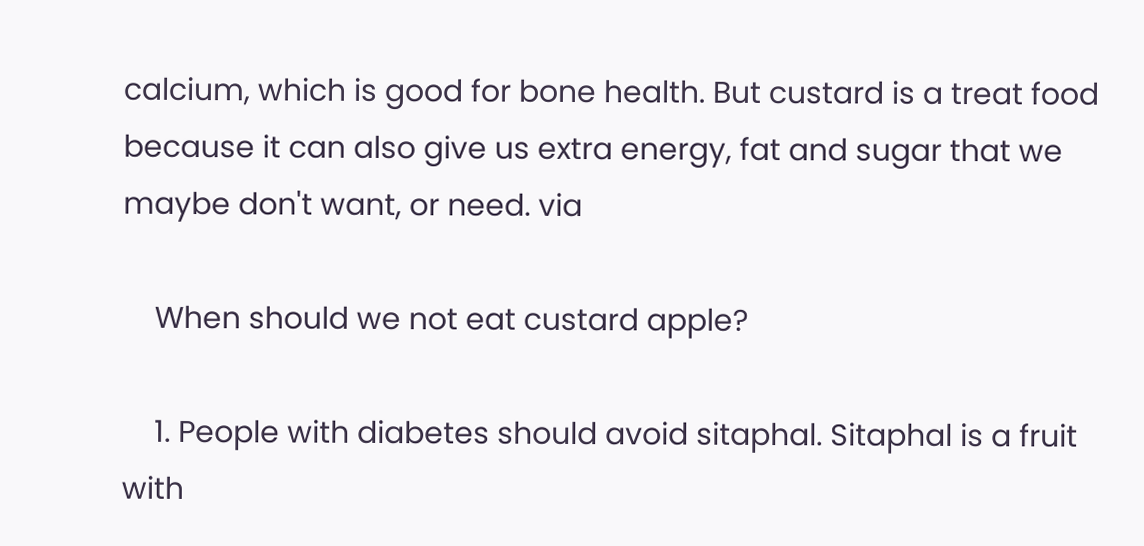calcium, which is good for bone health. But custard is a treat food because it can also give us extra energy, fat and sugar that we maybe don't want, or need. via

    When should we not eat custard apple?

    1. People with diabetes should avoid sitaphal. Sitaphal is a fruit with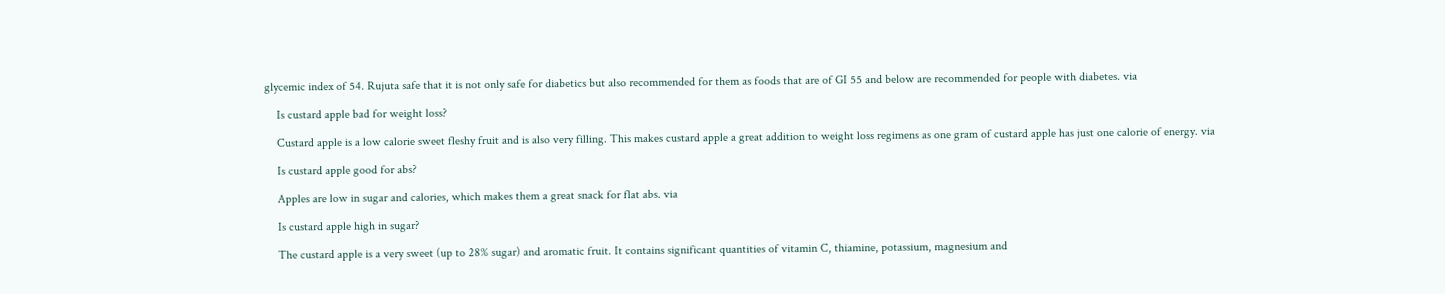glycemic index of 54. Rujuta safe that it is not only safe for diabetics but also recommended for them as foods that are of GI 55 and below are recommended for people with diabetes. via

    Is custard apple bad for weight loss?

    Custard apple is a low calorie sweet fleshy fruit and is also very filling. This makes custard apple a great addition to weight loss regimens as one gram of custard apple has just one calorie of energy. via

    Is custard apple good for abs?

    Apples are low in sugar and calories, which makes them a great snack for flat abs. via

    Is custard apple high in sugar?

    The custard apple is a very sweet (up to 28% sugar) and aromatic fruit. It contains significant quantities of vitamin C, thiamine, potassium, magnesium and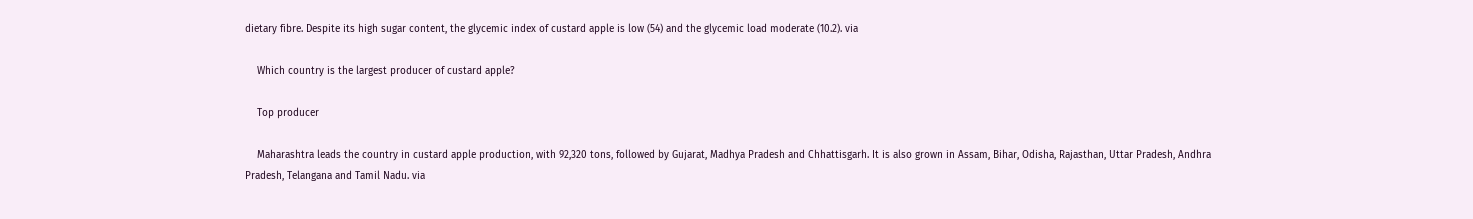dietary fibre. Despite its high sugar content, the glycemic index of custard apple is low (54) and the glycemic load moderate (10.2). via

    Which country is the largest producer of custard apple?

    Top producer

    Maharashtra leads the country in custard apple production, with 92,320 tons, followed by Gujarat, Madhya Pradesh and Chhattisgarh. It is also grown in Assam, Bihar, Odisha, Rajasthan, Uttar Pradesh, Andhra Pradesh, Telangana and Tamil Nadu. via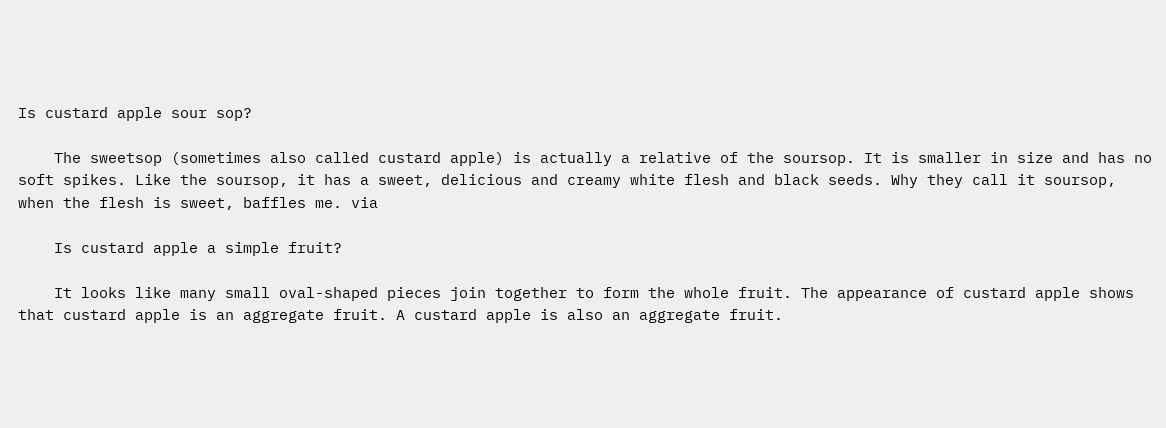Is custard apple sour sop?

    The sweetsop (sometimes also called custard apple) is actually a relative of the soursop. It is smaller in size and has no soft spikes. Like the soursop, it has a sweet, delicious and creamy white flesh and black seeds. Why they call it soursop, when the flesh is sweet, baffles me. via

    Is custard apple a simple fruit?

    It looks like many small oval-shaped pieces join together to form the whole fruit. The appearance of custard apple shows that custard apple is an aggregate fruit. A custard apple is also an aggregate fruit.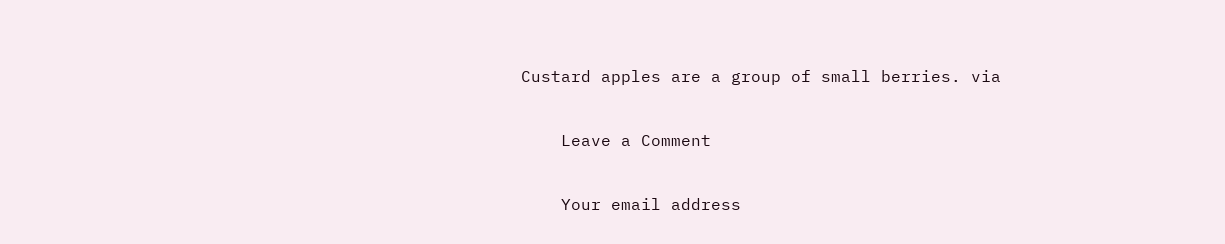Custard apples are a group of small berries. via

    Leave a Comment

    Your email address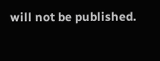will not be published.